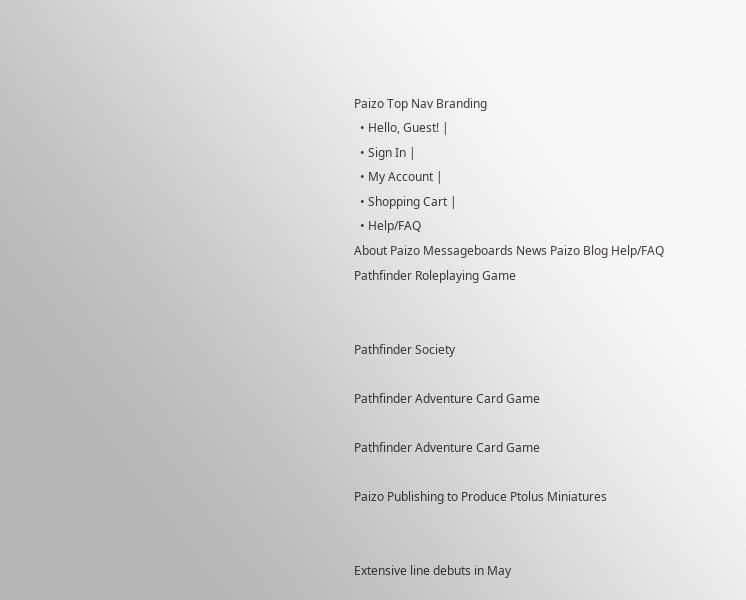Paizo Top Nav Branding
  • Hello, Guest! |
  • Sign In |
  • My Account |
  • Shopping Cart |
  • Help/FAQ
About Paizo Messageboards News Paizo Blog Help/FAQ
Pathfinder Roleplaying Game


Pathfinder Society

Pathfinder Adventure Card Game

Pathfinder Adventure Card Game

Paizo Publishing to Produce Ptolus Miniatures


Extensive line debuts in May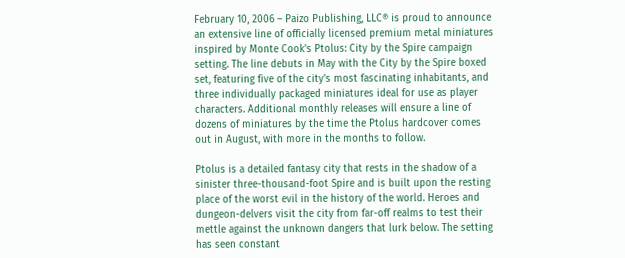February 10, 2006 – Paizo Publishing, LLC® is proud to announce an extensive line of officially licensed premium metal miniatures inspired by Monte Cook's Ptolus: City by the Spire campaign setting. The line debuts in May with the City by the Spire boxed set, featuring five of the city's most fascinating inhabitants, and three individually packaged miniatures ideal for use as player characters. Additional monthly releases will ensure a line of dozens of miniatures by the time the Ptolus hardcover comes out in August, with more in the months to follow.

Ptolus is a detailed fantasy city that rests in the shadow of a sinister three-thousand-foot Spire and is built upon the resting place of the worst evil in the history of the world. Heroes and dungeon-delvers visit the city from far-off realms to test their mettle against the unknown dangers that lurk below. The setting has seen constant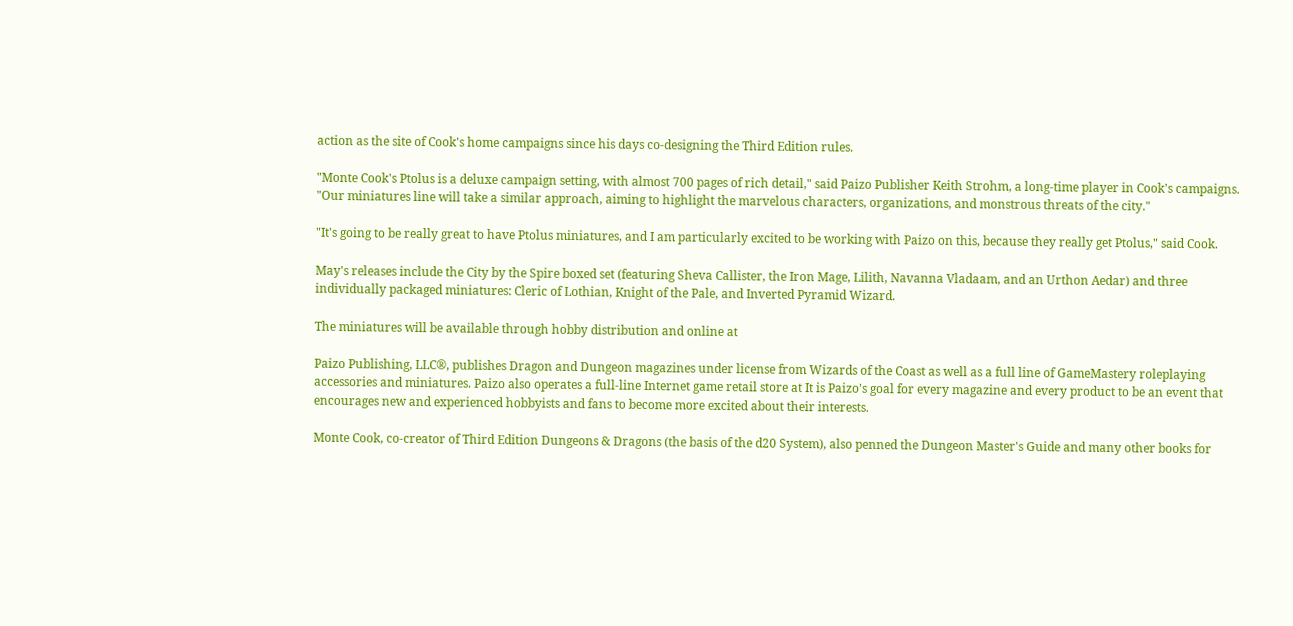action as the site of Cook's home campaigns since his days co-designing the Third Edition rules.

"Monte Cook's Ptolus is a deluxe campaign setting, with almost 700 pages of rich detail," said Paizo Publisher Keith Strohm, a long-time player in Cook's campaigns. "Our miniatures line will take a similar approach, aiming to highlight the marvelous characters, organizations, and monstrous threats of the city."

"It's going to be really great to have Ptolus miniatures, and I am particularly excited to be working with Paizo on this, because they really get Ptolus," said Cook.

May's releases include the City by the Spire boxed set (featuring Sheva Callister, the Iron Mage, Lilith, Navanna Vladaam, and an Urthon Aedar) and three individually packaged miniatures: Cleric of Lothian, Knight of the Pale, and Inverted Pyramid Wizard.

The miniatures will be available through hobby distribution and online at

Paizo Publishing, LLC®, publishes Dragon and Dungeon magazines under license from Wizards of the Coast as well as a full line of GameMastery roleplaying accessories and miniatures. Paizo also operates a full-line Internet game retail store at It is Paizo's goal for every magazine and every product to be an event that encourages new and experienced hobbyists and fans to become more excited about their interests.

Monte Cook, co-creator of Third Edition Dungeons & Dragons (the basis of the d20 System), also penned the Dungeon Master's Guide and many other books for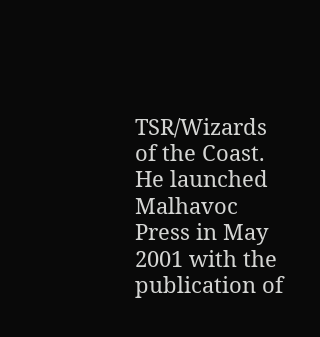TSR/Wizards of the Coast. He launched Malhavoc Press in May 2001 with the publication of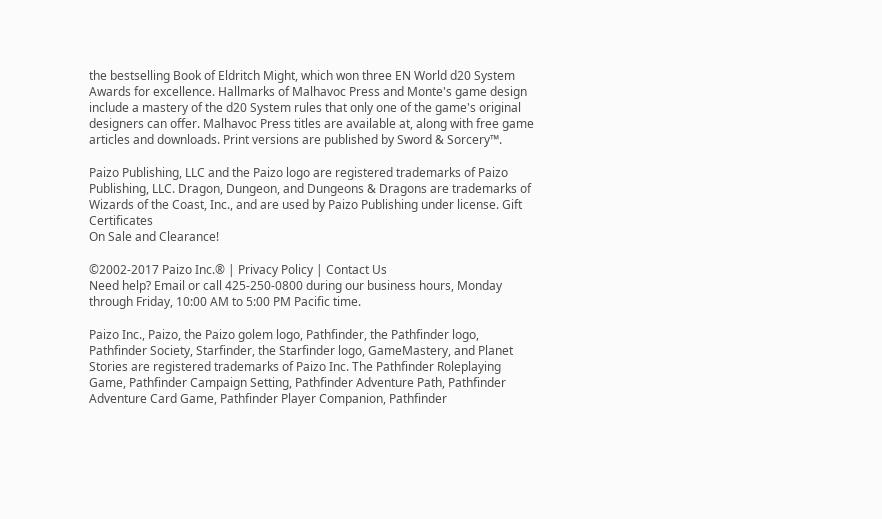the bestselling Book of Eldritch Might, which won three EN World d20 System Awards for excellence. Hallmarks of Malhavoc Press and Monte's game design include a mastery of the d20 System rules that only one of the game's original designers can offer. Malhavoc Press titles are available at, along with free game articles and downloads. Print versions are published by Sword & Sorcery™.

Paizo Publishing, LLC and the Paizo logo are registered trademarks of Paizo Publishing, LLC. Dragon, Dungeon, and Dungeons & Dragons are trademarks of Wizards of the Coast, Inc., and are used by Paizo Publishing under license. Gift Certificates
On Sale and Clearance!

©2002-2017 Paizo Inc.® | Privacy Policy | Contact Us
Need help? Email or call 425-250-0800 during our business hours, Monday through Friday, 10:00 AM to 5:00 PM Pacific time.

Paizo Inc., Paizo, the Paizo golem logo, Pathfinder, the Pathfinder logo, Pathfinder Society, Starfinder, the Starfinder logo, GameMastery, and Planet Stories are registered trademarks of Paizo Inc. The Pathfinder Roleplaying Game, Pathfinder Campaign Setting, Pathfinder Adventure Path, Pathfinder Adventure Card Game, Pathfinder Player Companion, Pathfinder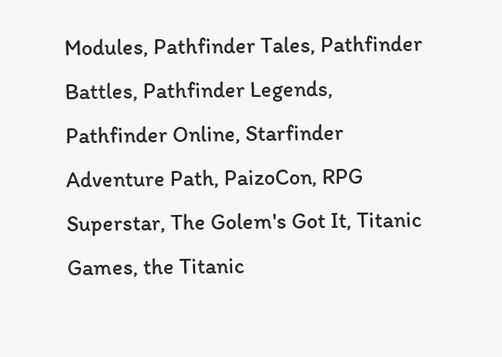Modules, Pathfinder Tales, Pathfinder Battles, Pathfinder Legends, Pathfinder Online, Starfinder Adventure Path, PaizoCon, RPG Superstar, The Golem's Got It, Titanic Games, the Titanic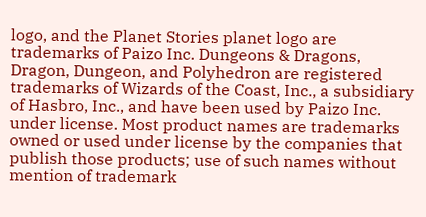logo, and the Planet Stories planet logo are trademarks of Paizo Inc. Dungeons & Dragons, Dragon, Dungeon, and Polyhedron are registered trademarks of Wizards of the Coast, Inc., a subsidiary of Hasbro, Inc., and have been used by Paizo Inc. under license. Most product names are trademarks owned or used under license by the companies that publish those products; use of such names without mention of trademark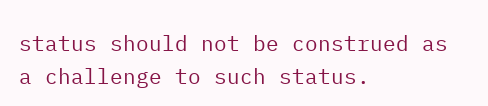status should not be construed as a challenge to such status.